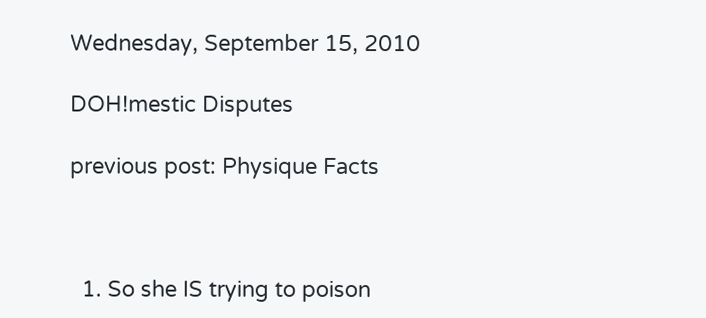Wednesday, September 15, 2010

DOH!mestic Disputes

previous post: Physique Facts



  1. So she IS trying to poison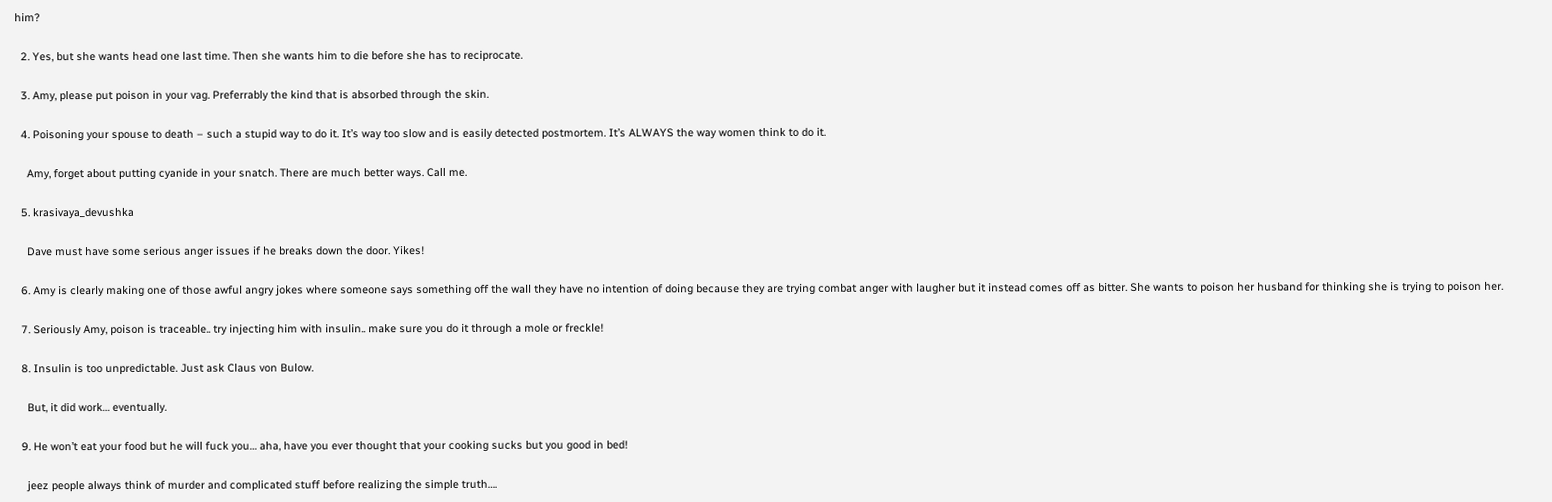him?

  2. Yes, but she wants head one last time. Then she wants him to die before she has to reciprocate.

  3. Amy, please put poison in your vag. Preferrably the kind that is absorbed through the skin.

  4. Poisoning your spouse to death – such a stupid way to do it. It’s way too slow and is easily detected postmortem. It’s ALWAYS the way women think to do it.

    Amy, forget about putting cyanide in your snatch. There are much better ways. Call me.

  5. krasivaya_devushka

    Dave must have some serious anger issues if he breaks down the door. Yikes!

  6. Amy is clearly making one of those awful angry jokes where someone says something off the wall they have no intention of doing because they are trying combat anger with laugher but it instead comes off as bitter. She wants to poison her husband for thinking she is trying to poison her.

  7. Seriously Amy, poison is traceable.. try injecting him with insulin.. make sure you do it through a mole or freckle!

  8. Insulin is too unpredictable. Just ask Claus von Bulow.

    But, it did work… eventually.

  9. He won’t eat your food but he will fuck you… aha, have you ever thought that your cooking sucks but you good in bed!

    jeez people always think of murder and complicated stuff before realizing the simple truth….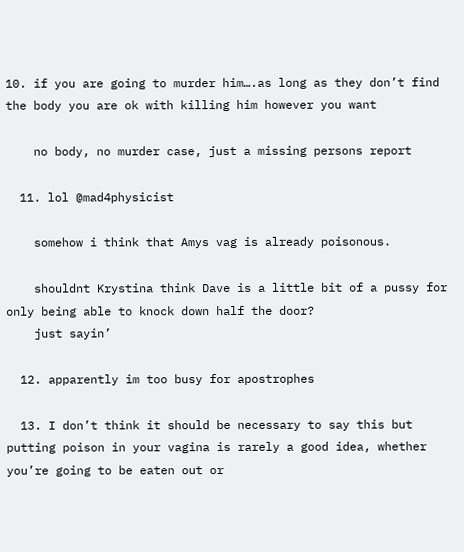10. if you are going to murder him….as long as they don’t find the body you are ok with killing him however you want

    no body, no murder case, just a missing persons report

  11. lol @mad4physicist

    somehow i think that Amys vag is already poisonous.

    shouldnt Krystina think Dave is a little bit of a pussy for only being able to knock down half the door?
    just sayin’

  12. apparently im too busy for apostrophes

  13. I don’t think it should be necessary to say this but putting poison in your vagina is rarely a good idea, whether you’re going to be eaten out or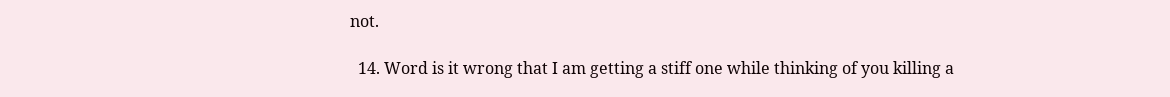not.

  14. Word is it wrong that I am getting a stiff one while thinking of you killing a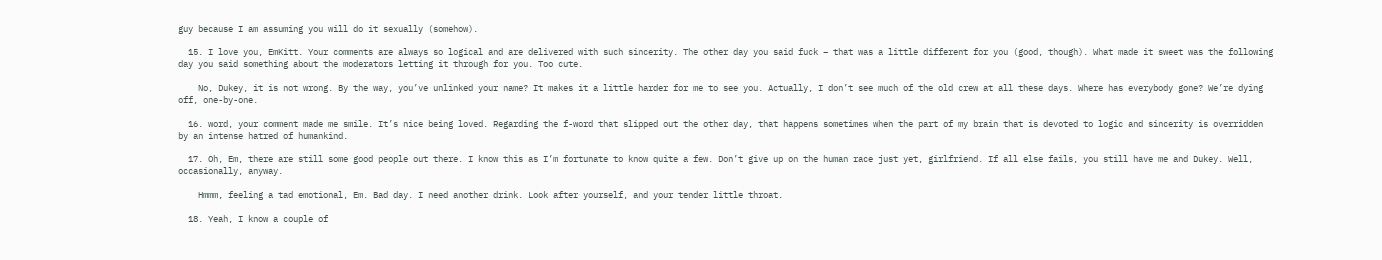guy because I am assuming you will do it sexually (somehow).

  15. I love you, EmKitt. Your comments are always so logical and are delivered with such sincerity. The other day you said fuck – that was a little different for you (good, though). What made it sweet was the following day you said something about the moderators letting it through for you. Too cute.

    No, Dukey, it is not wrong. By the way, you’ve unlinked your name? It makes it a little harder for me to see you. Actually, I don’t see much of the old crew at all these days. Where has everybody gone? We’re dying off, one-by-one.

  16. word, your comment made me smile. It’s nice being loved. Regarding the f-word that slipped out the other day, that happens sometimes when the part of my brain that is devoted to logic and sincerity is overridden by an intense hatred of humankind.

  17. Oh, Em, there are still some good people out there. I know this as I’m fortunate to know quite a few. Don’t give up on the human race just yet, girlfriend. If all else fails, you still have me and Dukey. Well, occasionally, anyway.

    Hmmm, feeling a tad emotional, Em. Bad day. I need another drink. Look after yourself, and your tender little throat.

  18. Yeah, I know a couple of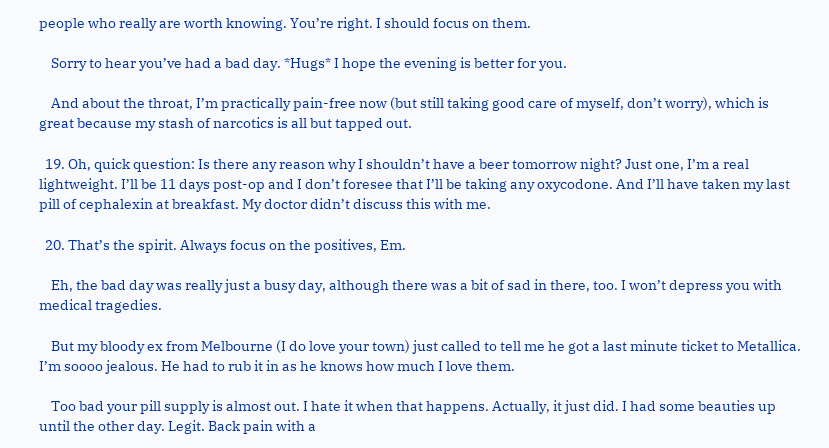people who really are worth knowing. You’re right. I should focus on them.

    Sorry to hear you’ve had a bad day. *Hugs* I hope the evening is better for you.

    And about the throat, I’m practically pain-free now (but still taking good care of myself, don’t worry), which is great because my stash of narcotics is all but tapped out.

  19. Oh, quick question: Is there any reason why I shouldn’t have a beer tomorrow night? Just one, I’m a real lightweight. I’ll be 11 days post-op and I don’t foresee that I’ll be taking any oxycodone. And I’ll have taken my last pill of cephalexin at breakfast. My doctor didn’t discuss this with me.

  20. That’s the spirit. Always focus on the positives, Em.

    Eh, the bad day was really just a busy day, although there was a bit of sad in there, too. I won’t depress you with medical tragedies.

    But my bloody ex from Melbourne (I do love your town) just called to tell me he got a last minute ticket to Metallica. I’m soooo jealous. He had to rub it in as he knows how much I love them.

    Too bad your pill supply is almost out. I hate it when that happens. Actually, it just did. I had some beauties up until the other day. Legit. Back pain with a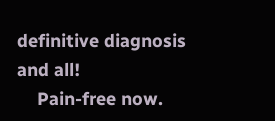definitive diagnosis and all!
    Pain-free now.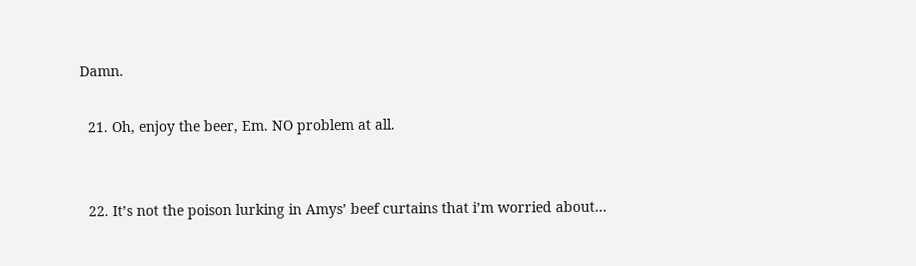Damn.

  21. Oh, enjoy the beer, Em. NO problem at all.


  22. It’s not the poison lurking in Amys’ beef curtains that i’m worried about…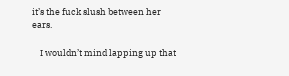it’s the fuck slush between her ears.

    I wouldn’t mind lapping up that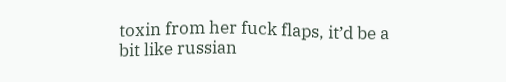toxin from her fuck flaps, it’d be a bit like russian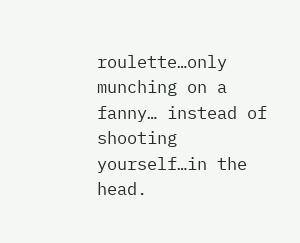roulette…only munching on a fanny… instead of shooting yourself…in the head.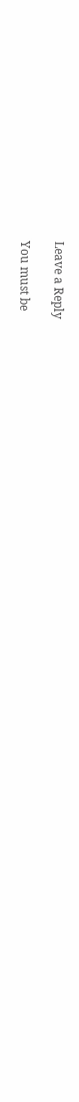Leave a Reply

You must be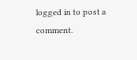logged in to post a comment.